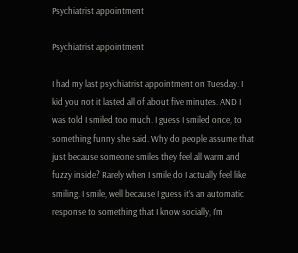Psychiatrist appointment

Psychiatrist appointment

I had my last psychiatrist appointment on Tuesday. I kid you not it lasted all of about five minutes. AND I was told I smiled too much. I guess I smiled once, to something funny she said. Why do people assume that just because someone smiles they feel all warm and fuzzy inside? Rarely when I smile do I actually feel like smiling. I smile, well because I guess it’s an automatic response to something that I know socially, I’m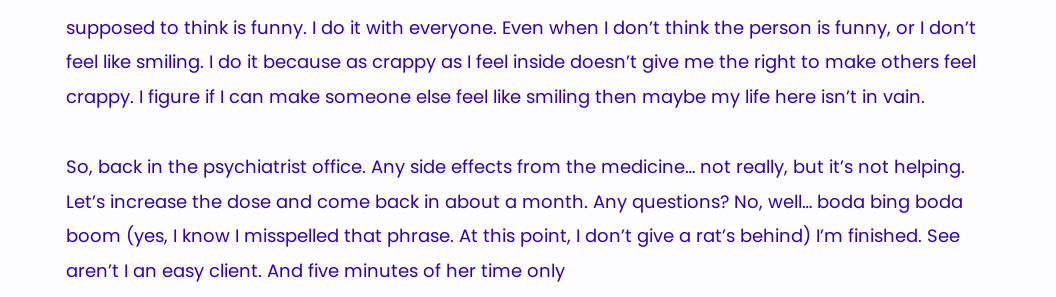supposed to think is funny. I do it with everyone. Even when I don’t think the person is funny, or I don’t feel like smiling. I do it because as crappy as I feel inside doesn’t give me the right to make others feel crappy. I figure if I can make someone else feel like smiling then maybe my life here isn’t in vain.

So, back in the psychiatrist office. Any side effects from the medicine… not really, but it’s not helping. Let’s increase the dose and come back in about a month. Any questions? No, well… boda bing boda boom (yes, I know I misspelled that phrase. At this point, I don’t give a rat’s behind) I’m finished. See aren’t I an easy client. And five minutes of her time only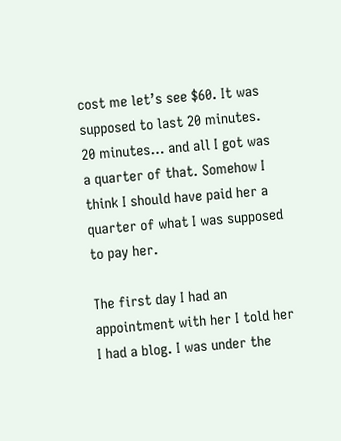cost me let’s see $60. It was supposed to last 20 minutes. 20 minutes… and all I got was a quarter of that. Somehow I think I should have paid her a quarter of what I was supposed to pay her.

The first day I had an appointment with her I told her I had a blog. I was under the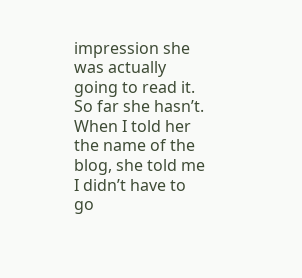impression she was actually going to read it. So far she hasn’t. When I told her the name of the blog, she told me I didn’t have to go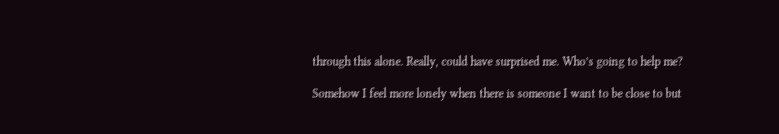through this alone. Really, could have surprised me. Who’s going to help me?

Somehow I feel more lonely when there is someone I want to be close to but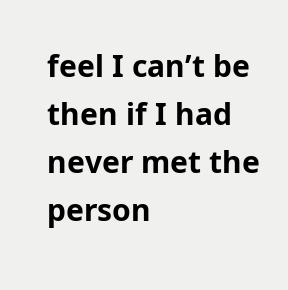feel I can’t be then if I had never met the person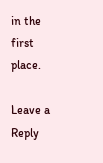in the first place.

Leave a Reply